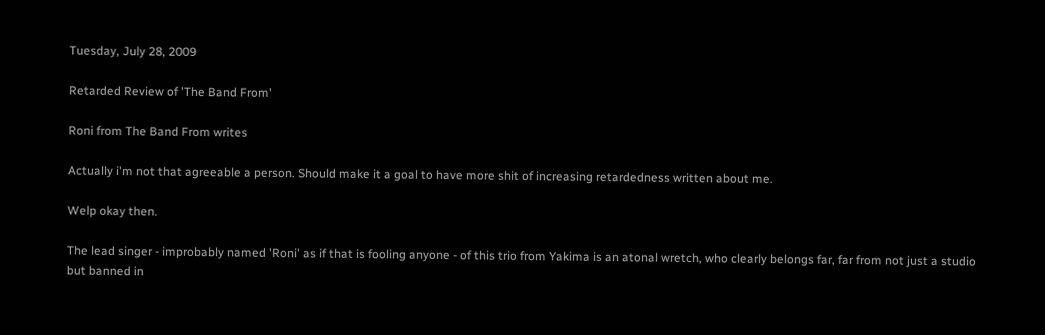Tuesday, July 28, 2009

Retarded Review of 'The Band From'

Roni from The Band From writes

Actually i'm not that agreeable a person. Should make it a goal to have more shit of increasing retardedness written about me.

Welp okay then.

The lead singer - improbably named 'Roni' as if that is fooling anyone - of this trio from Yakima is an atonal wretch, who clearly belongs far, far from not just a studio but banned in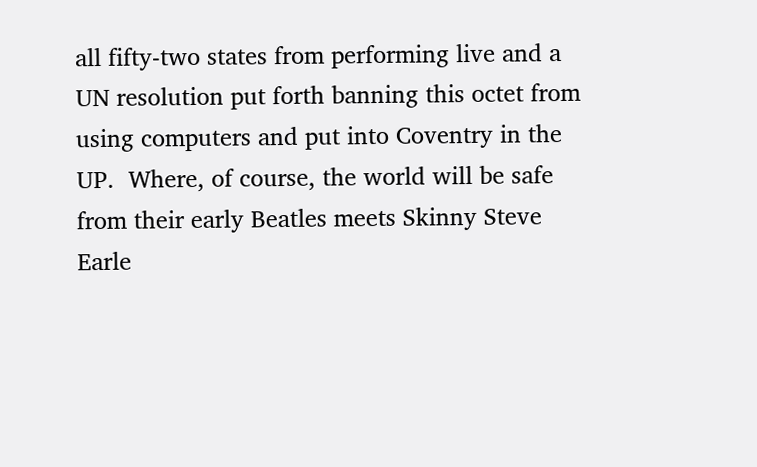all fifty-two states from performing live and a UN resolution put forth banning this octet from using computers and put into Coventry in the UP.  Where, of course, the world will be safe from their early Beatles meets Skinny Steve Earle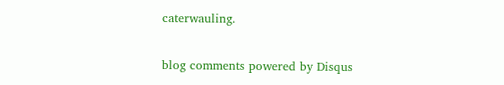caterwauling.

blog comments powered by Disqus